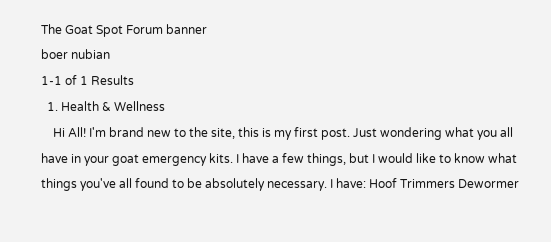The Goat Spot Forum banner
boer nubian
1-1 of 1 Results
  1. Health & Wellness
    Hi All! I'm brand new to the site, this is my first post. Just wondering what you all have in your goat emergency kits. I have a few things, but I would like to know what things you've all found to be absolutely necessary. I have: Hoof Trimmers Dewormer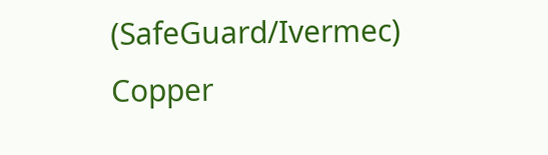(SafeGuard/Ivermec) Copper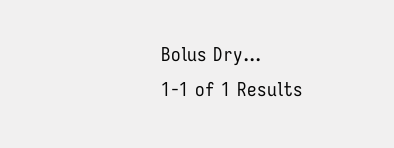Bolus Dry...
1-1 of 1 Results